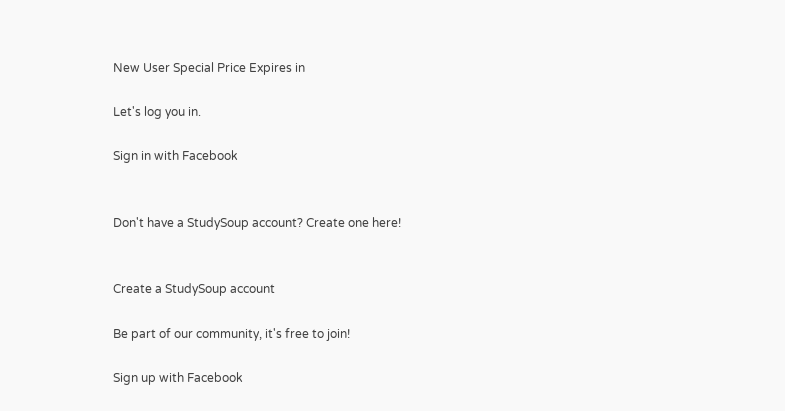New User Special Price Expires in

Let's log you in.

Sign in with Facebook


Don't have a StudySoup account? Create one here!


Create a StudySoup account

Be part of our community, it's free to join!

Sign up with Facebook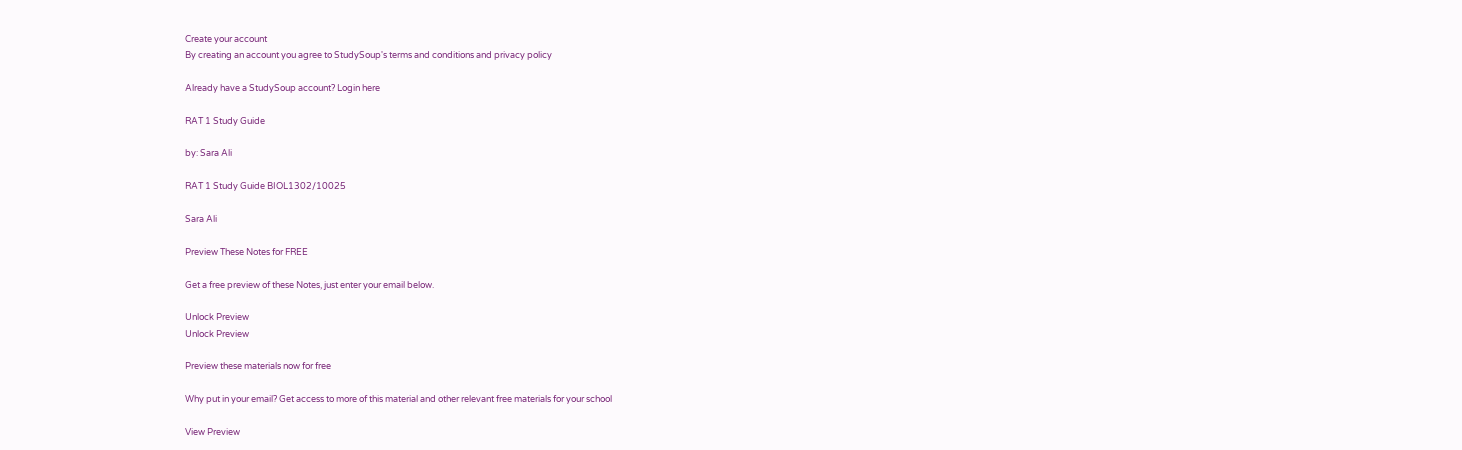Create your account
By creating an account you agree to StudySoup's terms and conditions and privacy policy

Already have a StudySoup account? Login here

RAT 1 Study Guide

by: Sara Ali

RAT 1 Study Guide BIOL1302/10025

Sara Ali

Preview These Notes for FREE

Get a free preview of these Notes, just enter your email below.

Unlock Preview
Unlock Preview

Preview these materials now for free

Why put in your email? Get access to more of this material and other relevant free materials for your school

View Preview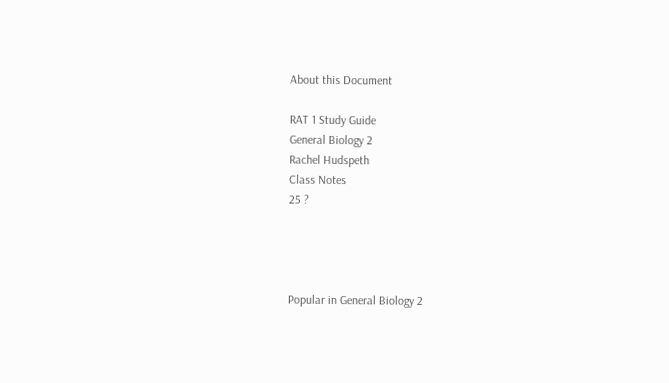About this Document

RAT 1 Study Guide
General Biology 2
Rachel Hudspeth
Class Notes
25 ?




Popular in General Biology 2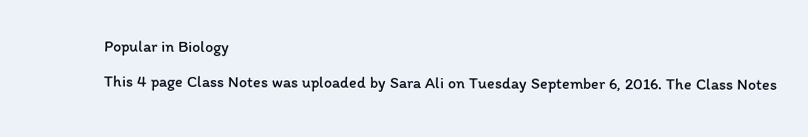Popular in Biology

This 4 page Class Notes was uploaded by Sara Ali on Tuesday September 6, 2016. The Class Notes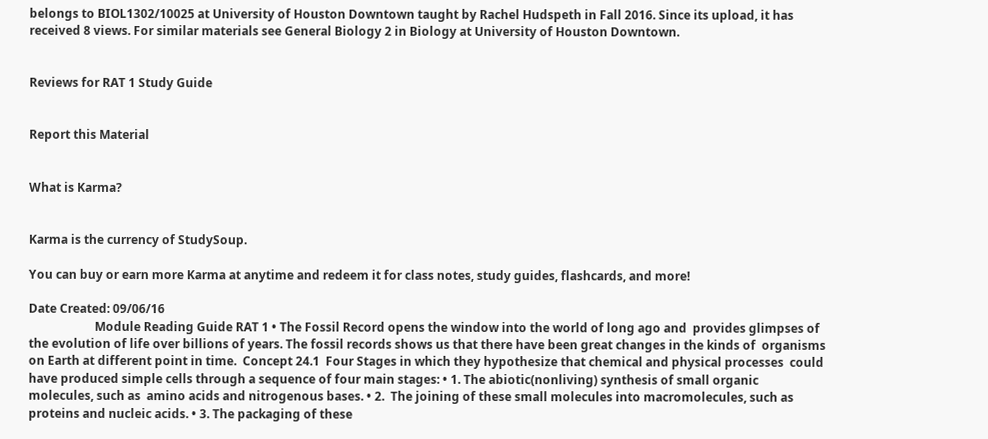belongs to BIOL1302/10025 at University of Houston Downtown taught by Rachel Hudspeth in Fall 2016. Since its upload, it has received 8 views. For similar materials see General Biology 2 in Biology at University of Houston Downtown.


Reviews for RAT 1 Study Guide


Report this Material


What is Karma?


Karma is the currency of StudySoup.

You can buy or earn more Karma at anytime and redeem it for class notes, study guides, flashcards, and more!

Date Created: 09/06/16
                      Module Reading Guide RAT 1 • The Fossil Record opens the window into the world of long ago and  provides glimpses of the evolution of life over billions of years. The fossil records shows us that there have been great changes in the kinds of  organisms on Earth at different point in time.  Concept 24.1  Four Stages in which they hypothesize that chemical and physical processes  could have produced simple cells through a sequence of four main stages: • 1. The abiotic(nonliving) synthesis of small organic molecules, such as  amino acids and nitrogenous bases. • 2.  The joining of these small molecules into macromolecules, such as  proteins and nucleic acids. • 3. The packaging of these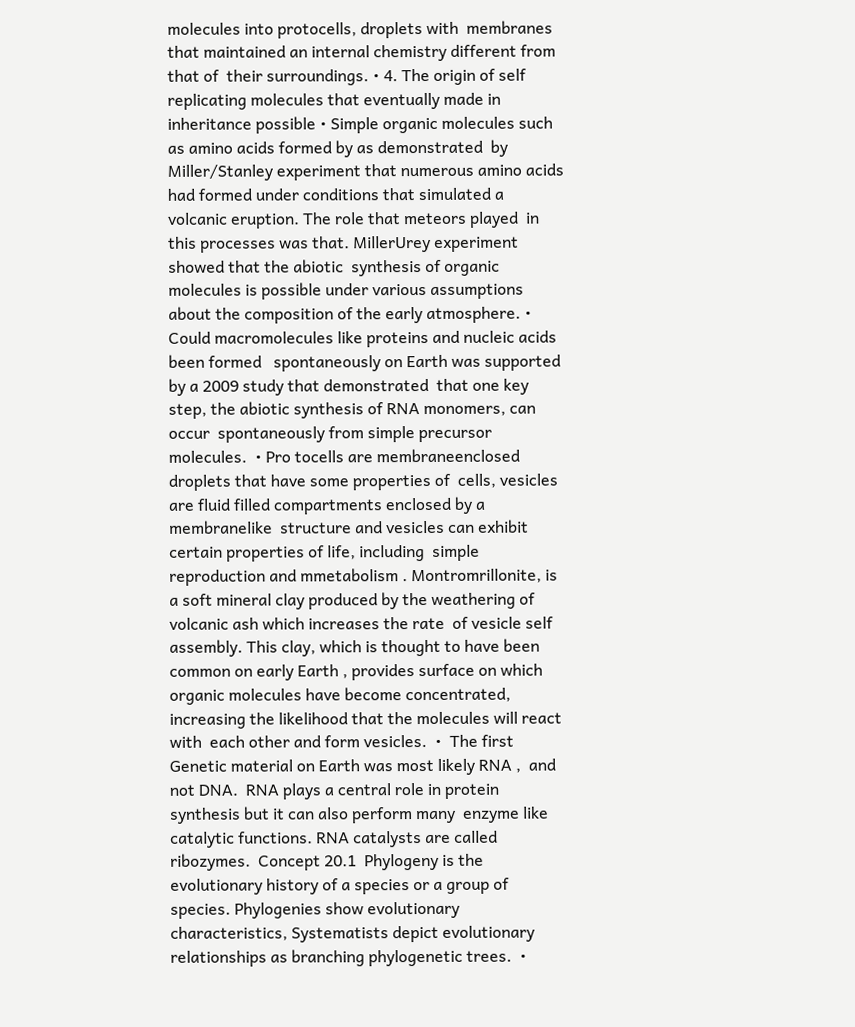molecules into protocells, droplets with  membranes that maintained an internal chemistry different from that of  their surroundings. • 4. The origin of self replicating molecules that eventually made in  inheritance possible • Simple organic molecules such as amino acids formed by as demonstrated  by Miller/Stanley experiment that numerous amino acids had formed under conditions that simulated a volcanic eruption. The role that meteors played  in this processes was that. MillerUrey experiment showed that the abiotic  synthesis of organic molecules is possible under various assumptions about the composition of the early atmosphere. • Could macromolecules like proteins and nucleic acids been formed   spontaneously on Earth was supported by a 2009 study that demonstrated  that one key step, the abiotic synthesis of RNA monomers, can occur  spontaneously from simple precursor molecules.  • Pro tocells are membraneenclosed droplets that have some properties of  cells, vesicles are fluid filled compartments enclosed by a membranelike  structure and vesicles can exhibit certain properties of life, including  simple reproduction and mmetabolism . Montromrillonite, is a soft mineral clay produced by the weathering of volcanic ash which increases the rate  of vesicle self assembly. This clay, which is thought to have been common on early Earth , provides surface on which organic molecules have become concentrated, increasing the likelihood that the molecules will react with  each other and form vesicles.  •  The first Genetic material on Earth was most likely RNA ,  and not DNA.  RNA plays a central role in protein synthesis but it can also perform many  enzyme like catalytic functions. RNA catalysts are called ribozymes.  Concept 20.1  Phylogeny is the evolutionary history of a species or a group of species. Phylogenies show evolutionary characteristics, Systematists depict evolutionary relationships as branching phylogenetic trees.  •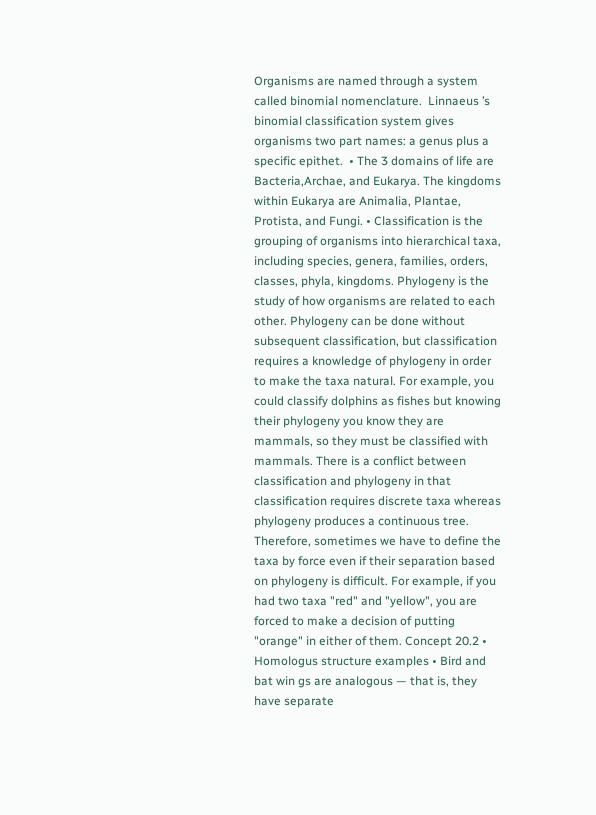Organisms are named through a system called binomial nomenclature.  Linnaeus ’s binomial classification system gives organisms two part names: a genus plus a specific epithet.  • The 3 domains of life are Bacteria,Archae, and Eukarya. The kingdoms  within Eukarya are Animalia, Plantae, Protista, and Fungi. • Classification is the grouping of organisms into hierarchical taxa, including species, genera, families, orders, classes, phyla, kingdoms. Phylogeny is the study of how organisms are related to each other. Phylogeny can be done without subsequent classification, but classification requires a knowledge of phylogeny in order to make the taxa natural. For example, you could classify dolphins as fishes but knowing their phylogeny you know they are mammals, so they must be classified with mammals. There is a conflict between classification and phylogeny in that classification requires discrete taxa whereas phylogeny produces a continuous tree. Therefore, sometimes we have to define the taxa by force even if their separation based on phylogeny is difficult. For example, if you had two taxa "red" and "yellow", you are forced to make a decision of putting "orange" in either of them. Concept 20.2 • Homologus structure examples • Bird and bat win gs are analogous — that is, they have separate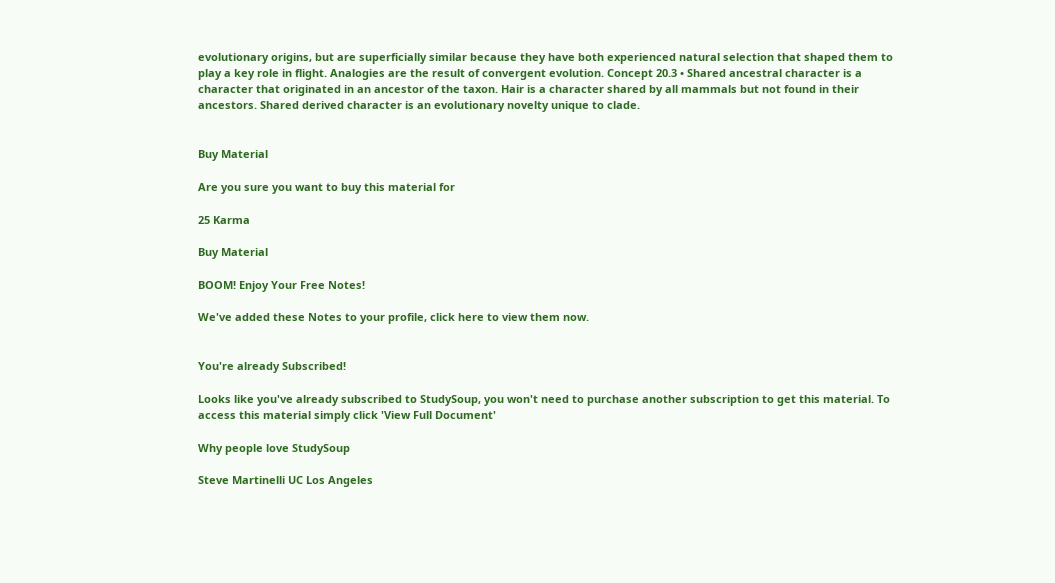evolutionary origins, but are superficially similar because they have both experienced natural selection that shaped them to play a key role in flight. Analogies are the result of convergent evolution. Concept 20.3 • Shared ancestral character is a character that originated in an ancestor of the taxon. Hair is a character shared by all mammals but not found in their ancestors. Shared derived character is an evolutionary novelty unique to clade.


Buy Material

Are you sure you want to buy this material for

25 Karma

Buy Material

BOOM! Enjoy Your Free Notes!

We've added these Notes to your profile, click here to view them now.


You're already Subscribed!

Looks like you've already subscribed to StudySoup, you won't need to purchase another subscription to get this material. To access this material simply click 'View Full Document'

Why people love StudySoup

Steve Martinelli UC Los Angeles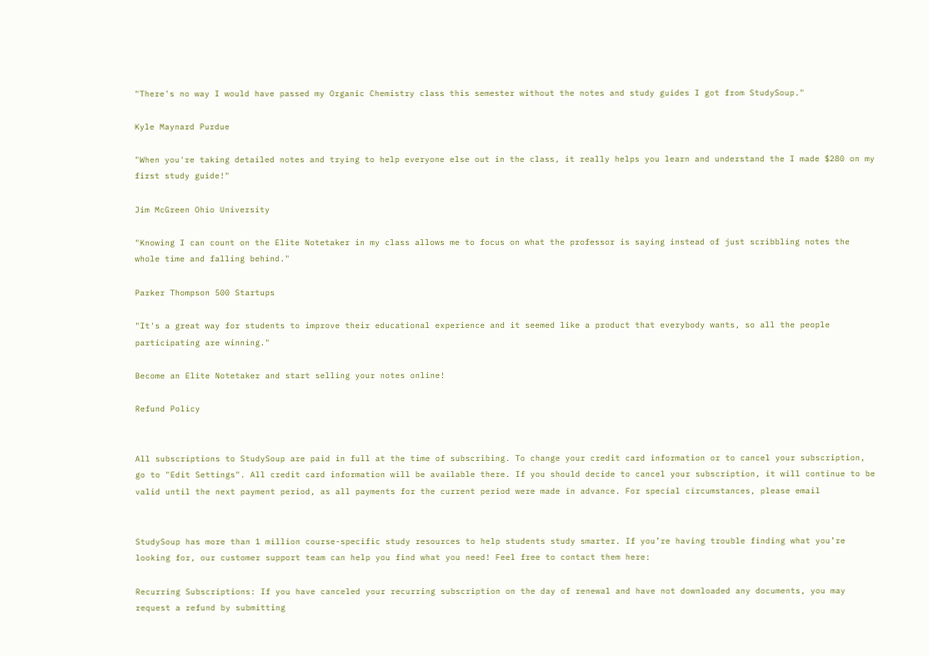"There's no way I would have passed my Organic Chemistry class this semester without the notes and study guides I got from StudySoup."

Kyle Maynard Purdue

"When you're taking detailed notes and trying to help everyone else out in the class, it really helps you learn and understand the I made $280 on my first study guide!"

Jim McGreen Ohio University

"Knowing I can count on the Elite Notetaker in my class allows me to focus on what the professor is saying instead of just scribbling notes the whole time and falling behind."

Parker Thompson 500 Startups

"It's a great way for students to improve their educational experience and it seemed like a product that everybody wants, so all the people participating are winning."

Become an Elite Notetaker and start selling your notes online!

Refund Policy


All subscriptions to StudySoup are paid in full at the time of subscribing. To change your credit card information or to cancel your subscription, go to "Edit Settings". All credit card information will be available there. If you should decide to cancel your subscription, it will continue to be valid until the next payment period, as all payments for the current period were made in advance. For special circumstances, please email


StudySoup has more than 1 million course-specific study resources to help students study smarter. If you’re having trouble finding what you’re looking for, our customer support team can help you find what you need! Feel free to contact them here:

Recurring Subscriptions: If you have canceled your recurring subscription on the day of renewal and have not downloaded any documents, you may request a refund by submitting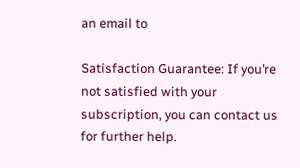an email to

Satisfaction Guarantee: If you’re not satisfied with your subscription, you can contact us for further help.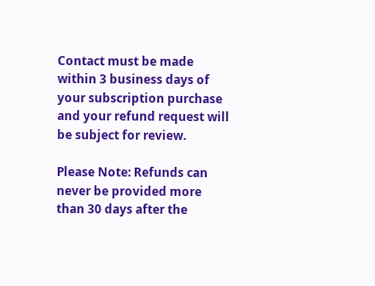Contact must be made within 3 business days of your subscription purchase and your refund request will be subject for review.

Please Note: Refunds can never be provided more than 30 days after the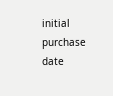initial purchase date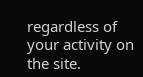regardless of your activity on the site.